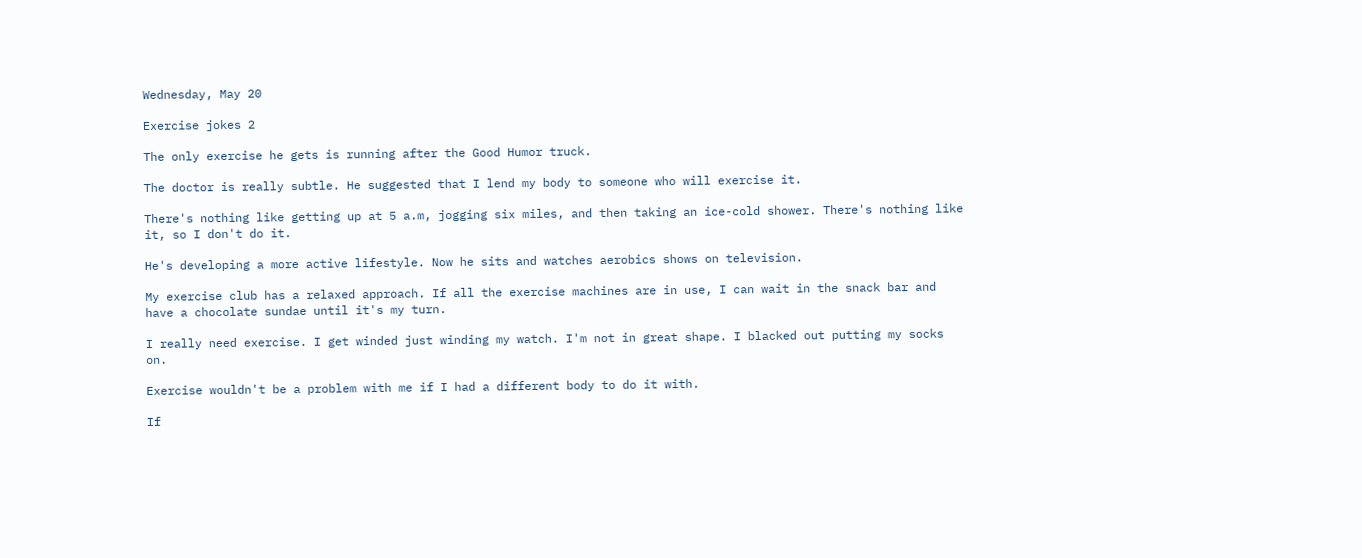Wednesday, May 20

Exercise jokes 2

The only exercise he gets is running after the Good Humor truck.

The doctor is really subtle. He suggested that I lend my body to someone who will exercise it.

There's nothing like getting up at 5 a.m, jogging six miles, and then taking an ice-cold shower. There's nothing like it, so I don't do it.

He's developing a more active lifestyle. Now he sits and watches aerobics shows on television.

My exercise club has a relaxed approach. If all the exercise machines are in use, I can wait in the snack bar and have a chocolate sundae until it's my turn.

I really need exercise. I get winded just winding my watch. I'm not in great shape. I blacked out putting my socks on.

Exercise wouldn't be a problem with me if I had a different body to do it with.

If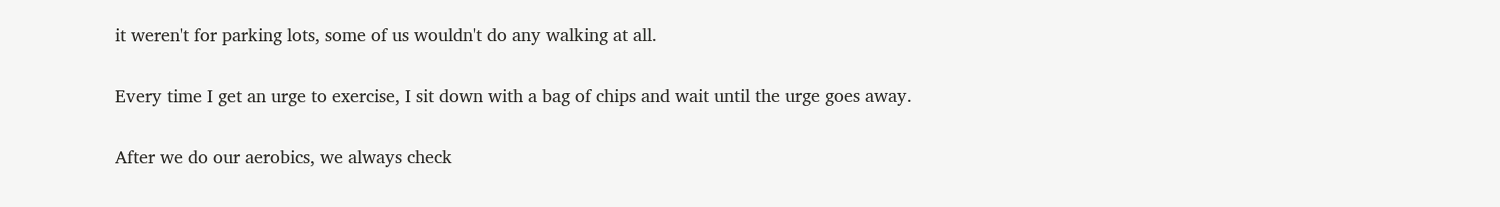it weren't for parking lots, some of us wouldn't do any walking at all.

Every time I get an urge to exercise, I sit down with a bag of chips and wait until the urge goes away.

After we do our aerobics, we always check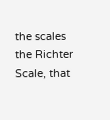the scales the Richter Scale, that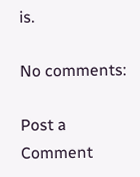is.

No comments:

Post a Comment